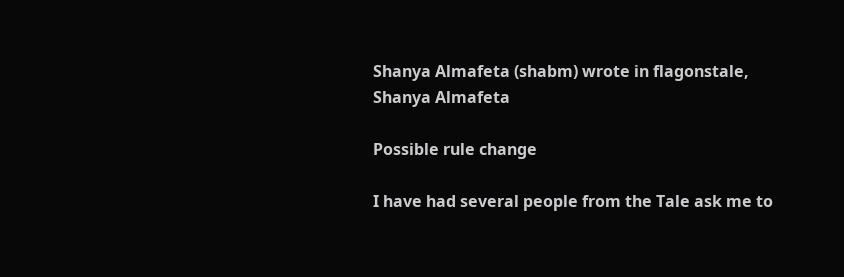Shanya Almafeta (shabm) wrote in flagonstale,
Shanya Almafeta

Possible rule change

I have had several people from the Tale ask me to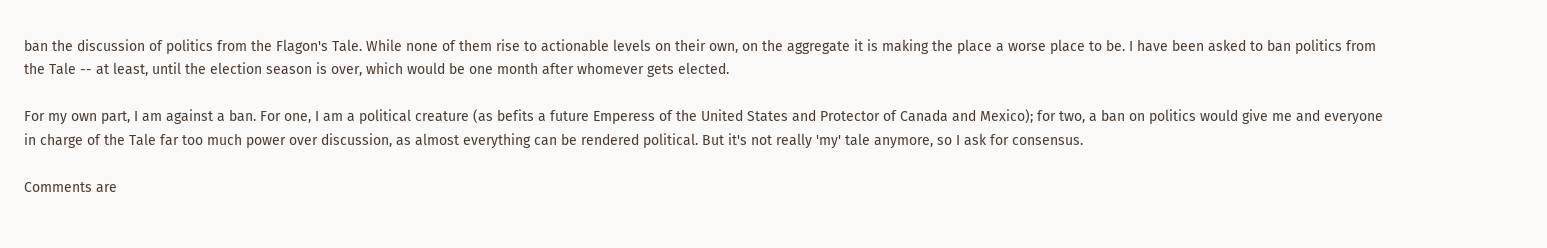ban the discussion of politics from the Flagon's Tale. While none of them rise to actionable levels on their own, on the aggregate it is making the place a worse place to be. I have been asked to ban politics from the Tale -- at least, until the election season is over, which would be one month after whomever gets elected.

For my own part, I am against a ban. For one, I am a political creature (as befits a future Emperess of the United States and Protector of Canada and Mexico); for two, a ban on politics would give me and everyone in charge of the Tale far too much power over discussion, as almost everything can be rendered political. But it's not really 'my' tale anymore, so I ask for consensus.

Comments are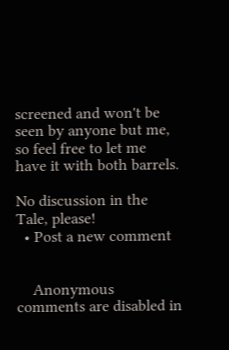screened and won't be seen by anyone but me, so feel free to let me have it with both barrels.

No discussion in the Tale, please!
  • Post a new comment


    Anonymous comments are disabled in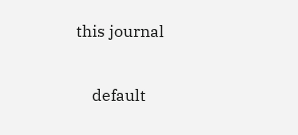this journal

    default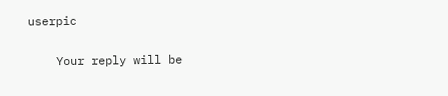userpic

    Your reply will be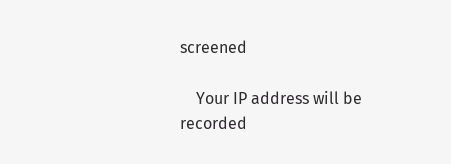screened

    Your IP address will be recorded